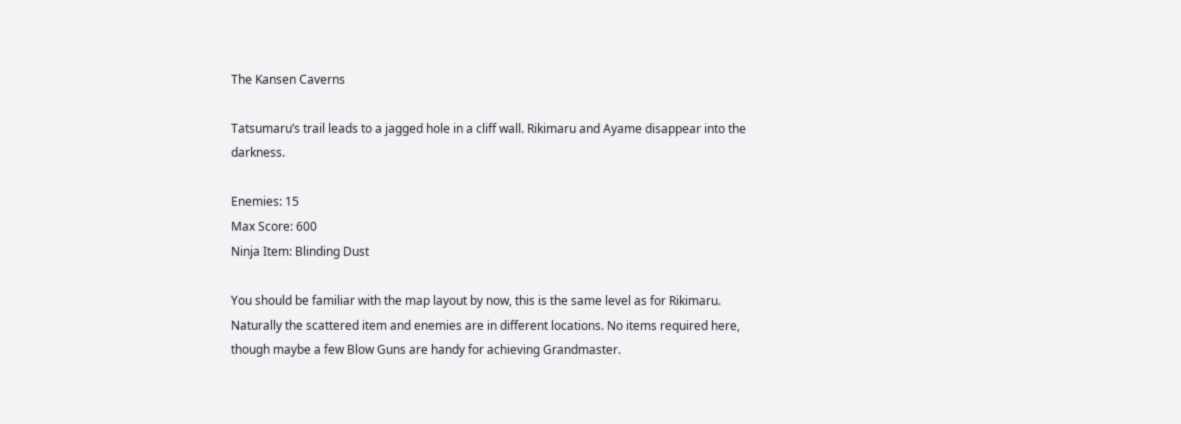The Kansen Caverns

Tatsumaru’s trail leads to a jagged hole in a cliff wall. Rikimaru and Ayame disappear into the darkness.

Enemies: 15
Max Score: 600
Ninja Item: Blinding Dust

You should be familiar with the map layout by now, this is the same level as for Rikimaru. Naturally the scattered item and enemies are in different locations. No items required here, though maybe a few Blow Guns are handy for achieving Grandmaster.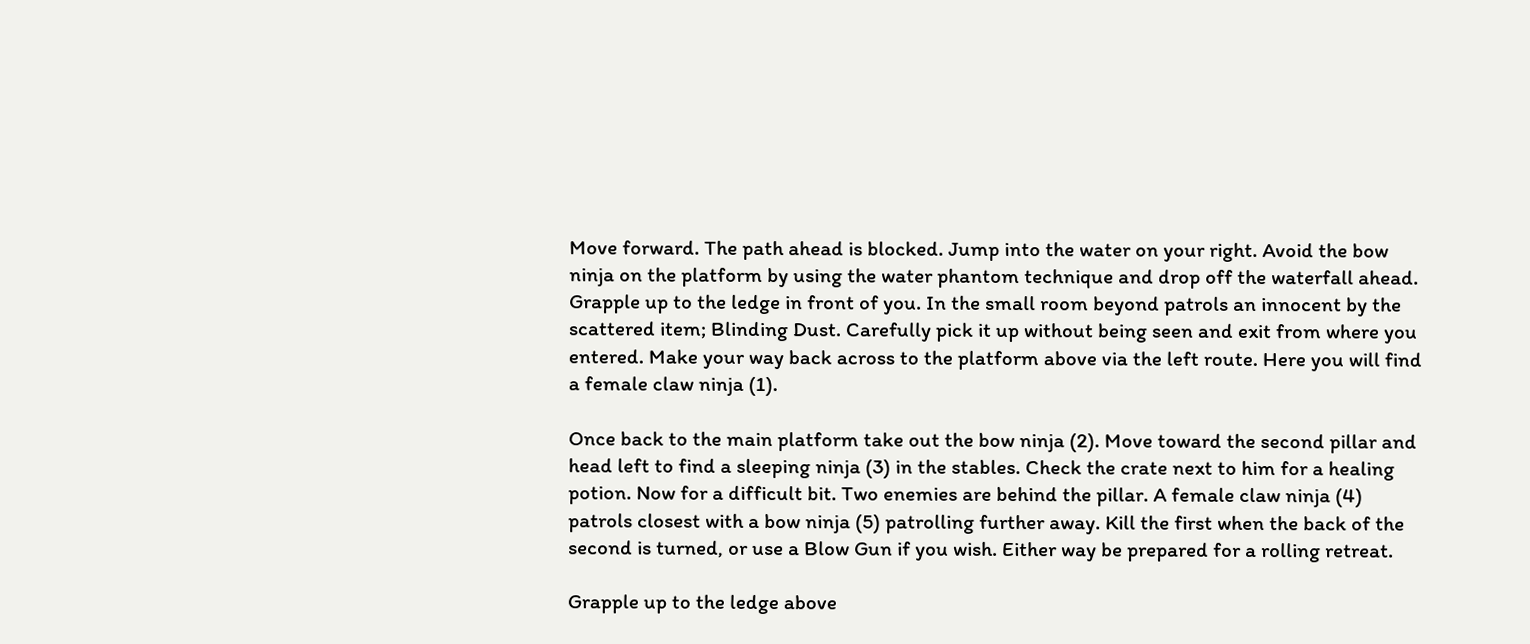Move forward. The path ahead is blocked. Jump into the water on your right. Avoid the bow ninja on the platform by using the water phantom technique and drop off the waterfall ahead. Grapple up to the ledge in front of you. In the small room beyond patrols an innocent by the scattered item; Blinding Dust. Carefully pick it up without being seen and exit from where you entered. Make your way back across to the platform above via the left route. Here you will find a female claw ninja (1).

Once back to the main platform take out the bow ninja (2). Move toward the second pillar and head left to find a sleeping ninja (3) in the stables. Check the crate next to him for a healing potion. Now for a difficult bit. Two enemies are behind the pillar. A female claw ninja (4) patrols closest with a bow ninja (5) patrolling further away. Kill the first when the back of the second is turned, or use a Blow Gun if you wish. Either way be prepared for a rolling retreat.

Grapple up to the ledge above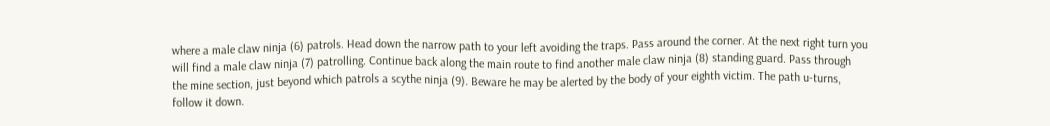where a male claw ninja (6) patrols. Head down the narrow path to your left avoiding the traps. Pass around the corner. At the next right turn you will find a male claw ninja (7) patrolling. Continue back along the main route to find another male claw ninja (8) standing guard. Pass through the mine section, just beyond which patrols a scythe ninja (9). Beware he may be alerted by the body of your eighth victim. The path u-turns, follow it down.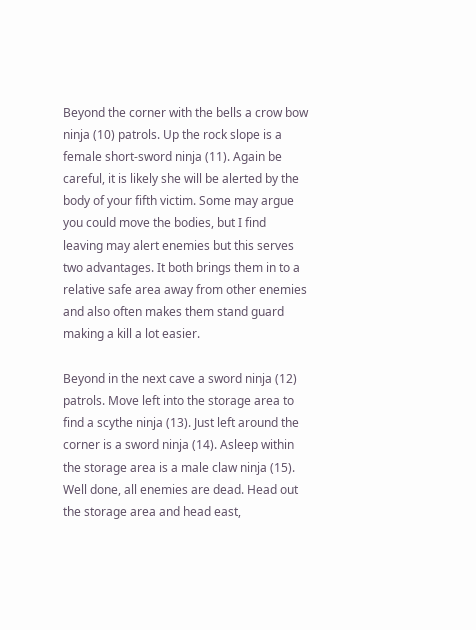Beyond the corner with the bells a crow bow ninja (10) patrols. Up the rock slope is a female short-sword ninja (11). Again be careful, it is likely she will be alerted by the body of your fifth victim. Some may argue you could move the bodies, but I find leaving may alert enemies but this serves two advantages. It both brings them in to a relative safe area away from other enemies and also often makes them stand guard making a kill a lot easier.

Beyond in the next cave a sword ninja (12) patrols. Move left into the storage area to find a scythe ninja (13). Just left around the corner is a sword ninja (14). Asleep within the storage area is a male claw ninja (15). Well done, all enemies are dead. Head out the storage area and head east,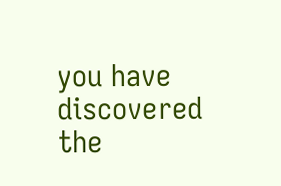you have discovered the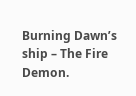Burning Dawn’s ship – The Fire Demon.